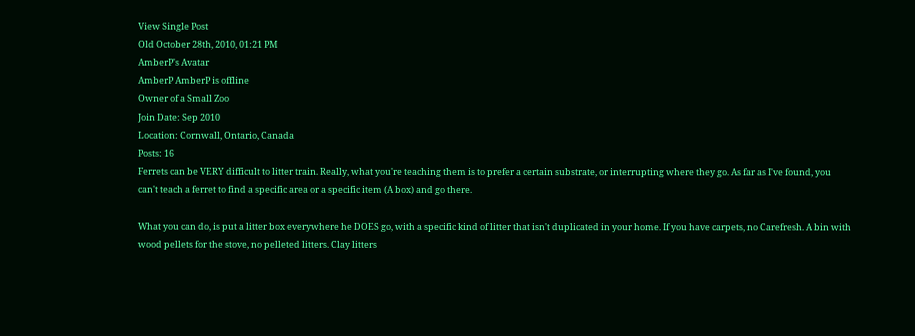View Single Post
Old October 28th, 2010, 01:21 PM
AmberP's Avatar
AmberP AmberP is offline
Owner of a Small Zoo
Join Date: Sep 2010
Location: Cornwall, Ontario, Canada
Posts: 16
Ferrets can be VERY difficult to litter train. Really, what you're teaching them is to prefer a certain substrate, or interrupting where they go. As far as I've found, you can't teach a ferret to find a specific area or a specific item (A box) and go there.

What you can do, is put a litter box everywhere he DOES go, with a specific kind of litter that isn't duplicated in your home. If you have carpets, no Carefresh. A bin with wood pellets for the stove, no pelleted litters. Clay litters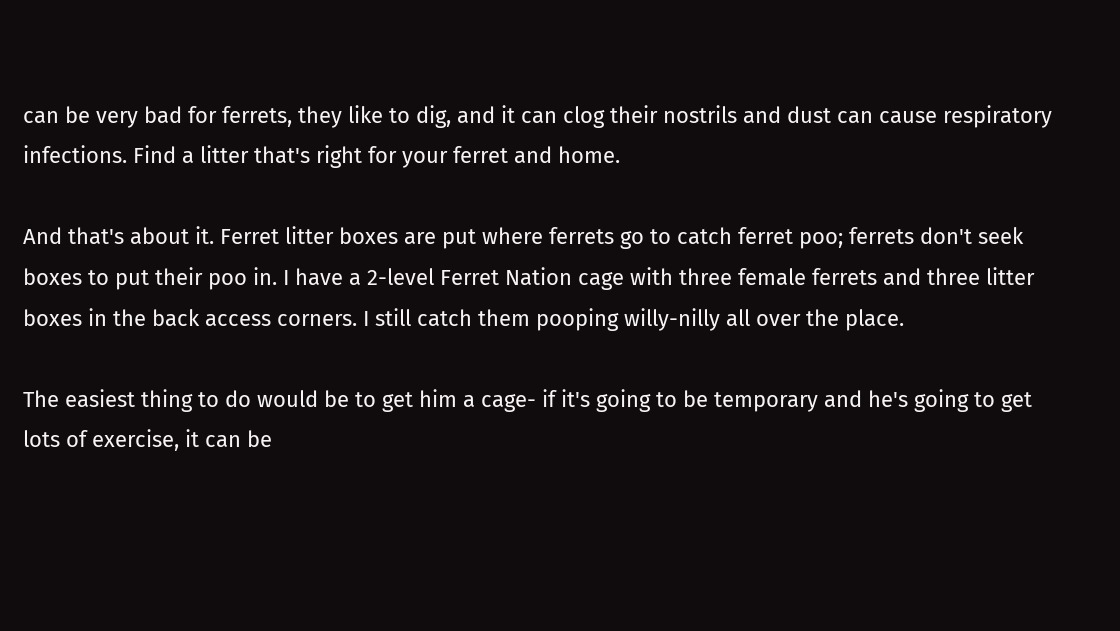can be very bad for ferrets, they like to dig, and it can clog their nostrils and dust can cause respiratory infections. Find a litter that's right for your ferret and home.

And that's about it. Ferret litter boxes are put where ferrets go to catch ferret poo; ferrets don't seek boxes to put their poo in. I have a 2-level Ferret Nation cage with three female ferrets and three litter boxes in the back access corners. I still catch them pooping willy-nilly all over the place.

The easiest thing to do would be to get him a cage- if it's going to be temporary and he's going to get lots of exercise, it can be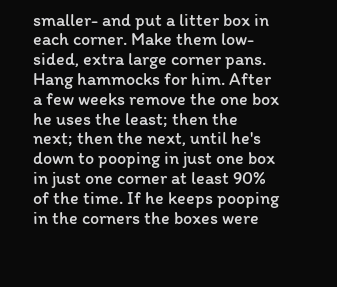smaller- and put a litter box in each corner. Make them low-sided, extra large corner pans. Hang hammocks for him. After a few weeks remove the one box he uses the least; then the next; then the next, until he's down to pooping in just one box in just one corner at least 90% of the time. If he keeps pooping in the corners the boxes were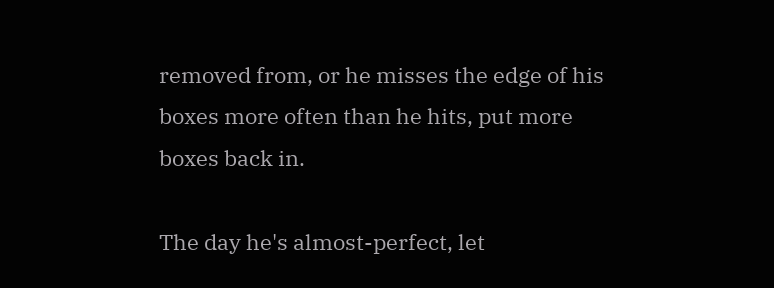removed from, or he misses the edge of his boxes more often than he hits, put more boxes back in.

The day he's almost-perfect, let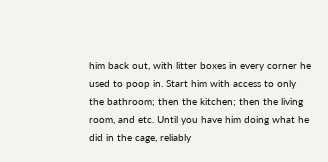him back out, with litter boxes in every corner he used to poop in. Start him with access to only the bathroom; then the kitchen; then the living room, and etc. Until you have him doing what he did in the cage, reliably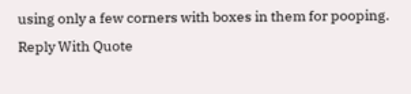using only a few corners with boxes in them for pooping.
Reply With Quote